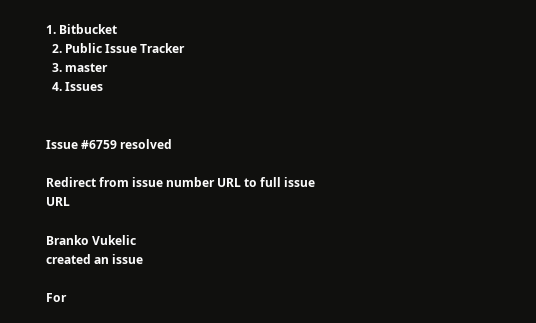1. Bitbucket
  2. Public Issue Tracker
  3. master
  4. Issues


Issue #6759 resolved

Redirect from issue number URL to full issue URL

Branko Vukelic
created an issue

For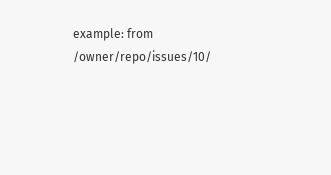example: from /owner/repo/issues/10/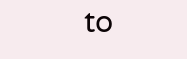to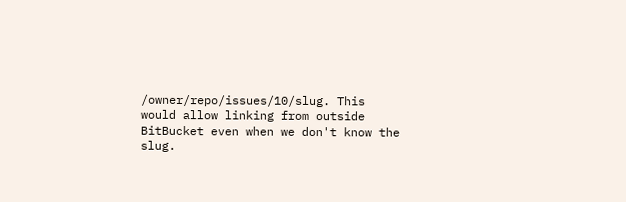/owner/repo/issues/10/slug. This would allow linking from outside BitBucket even when we don't know the slug.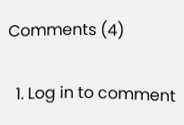Comments (4)

  1. Log in to comment